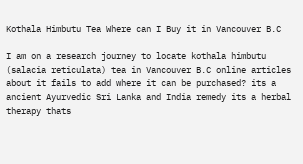Kothala Himbutu Tea Where can I Buy it in Vancouver B.C

I am on a research journey to locate kothala himbutu (salacia reticulata) tea in Vancouver B.C online articles about it fails to add where it can be purchased? its a ancient Ayurvedic Sri Lanka and India remedy its a herbal therapy thats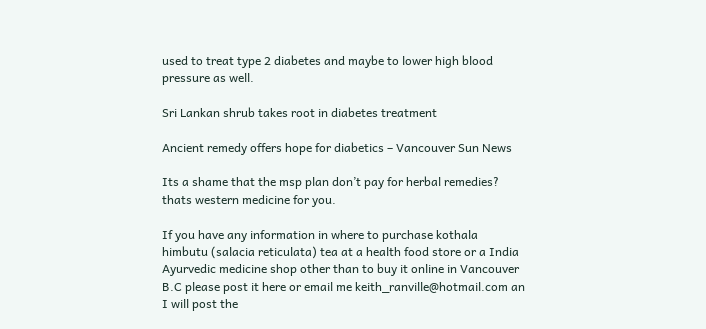used to treat type 2 diabetes and maybe to lower high blood pressure as well.

Sri Lankan shrub takes root in diabetes treatment

Ancient remedy offers hope for diabetics – Vancouver Sun News

Its a shame that the msp plan don’t pay for herbal remedies? thats western medicine for you.

If you have any information in where to purchase kothala himbutu (salacia reticulata) tea at a health food store or a India Ayurvedic medicine shop other than to buy it online in Vancouver B.C please post it here or email me keith_ranville@hotmail.com an I will post the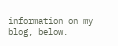information on my blog, below.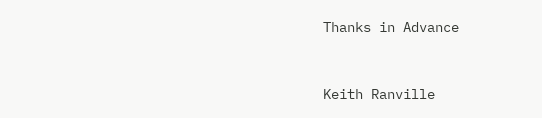Thanks in Advance


Keith Ranville